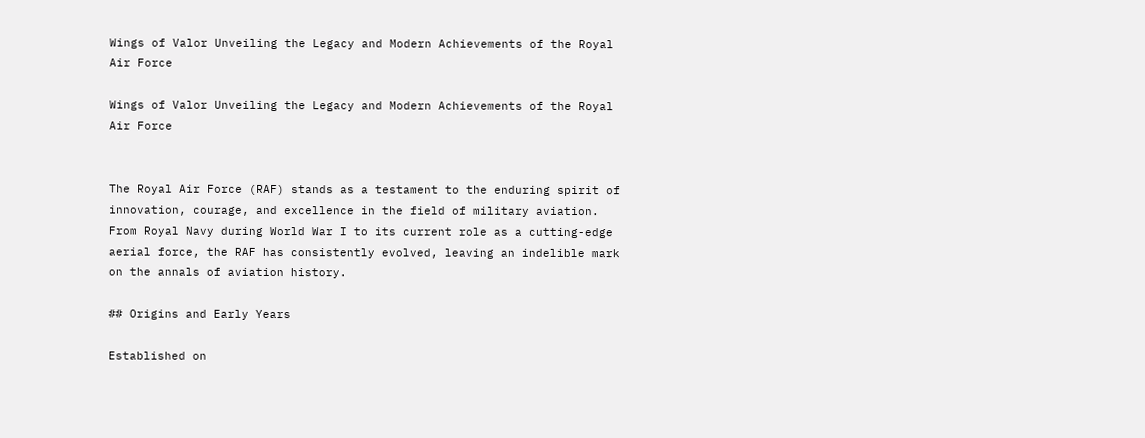Wings of Valor Unveiling the Legacy and Modern Achievements of the Royal Air Force

Wings of Valor Unveiling the Legacy and Modern Achievements of the Royal Air Force


The Royal Air Force (RAF) stands as a testament to the enduring spirit of innovation, courage, and excellence in the field of military aviation. From Royal Navy during World War I to its current role as a cutting-edge aerial force, the RAF has consistently evolved, leaving an indelible mark on the annals of aviation history.

## Origins and Early Years

Established on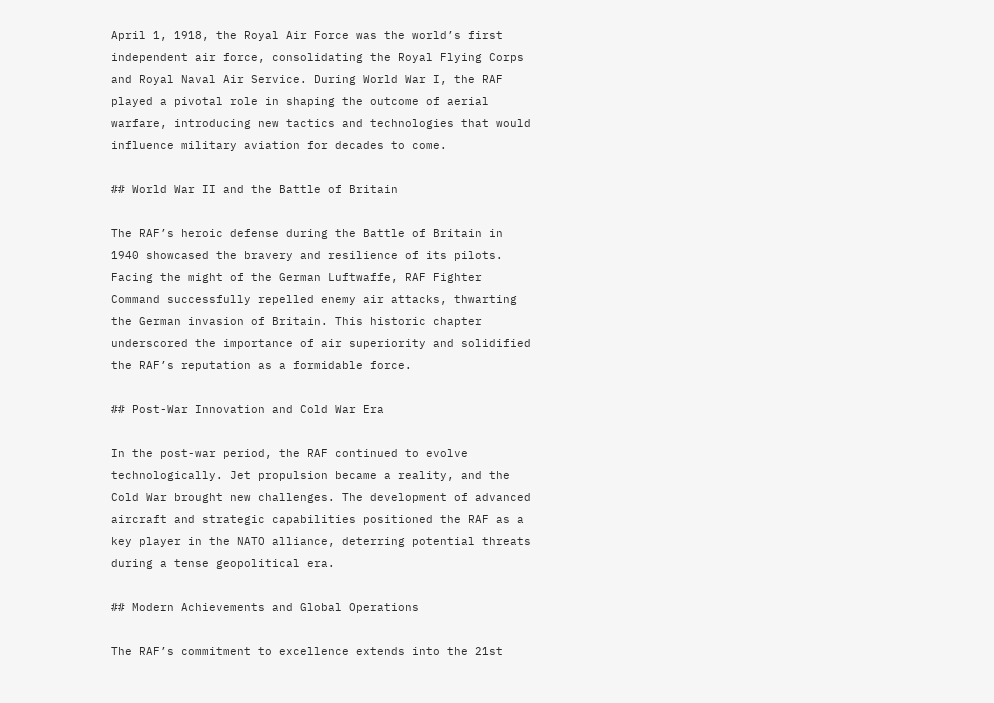April 1, 1918, the Royal Air Force was the world’s first independent air force, consolidating the Royal Flying Corps and Royal Naval Air Service. During World War I, the RAF played a pivotal role in shaping the outcome of aerial warfare, introducing new tactics and technologies that would influence military aviation for decades to come.

## World War II and the Battle of Britain

The RAF’s heroic defense during the Battle of Britain in 1940 showcased the bravery and resilience of its pilots. Facing the might of the German Luftwaffe, RAF Fighter Command successfully repelled enemy air attacks, thwarting the German invasion of Britain. This historic chapter underscored the importance of air superiority and solidified the RAF’s reputation as a formidable force.

## Post-War Innovation and Cold War Era

In the post-war period, the RAF continued to evolve technologically. Jet propulsion became a reality, and the Cold War brought new challenges. The development of advanced aircraft and strategic capabilities positioned the RAF as a key player in the NATO alliance, deterring potential threats during a tense geopolitical era.

## Modern Achievements and Global Operations

The RAF’s commitment to excellence extends into the 21st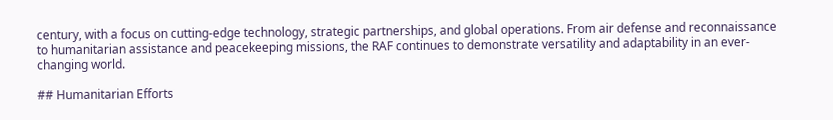century, with a focus on cutting-edge technology, strategic partnerships, and global operations. From air defense and reconnaissance to humanitarian assistance and peacekeeping missions, the RAF continues to demonstrate versatility and adaptability in an ever-changing world.

## Humanitarian Efforts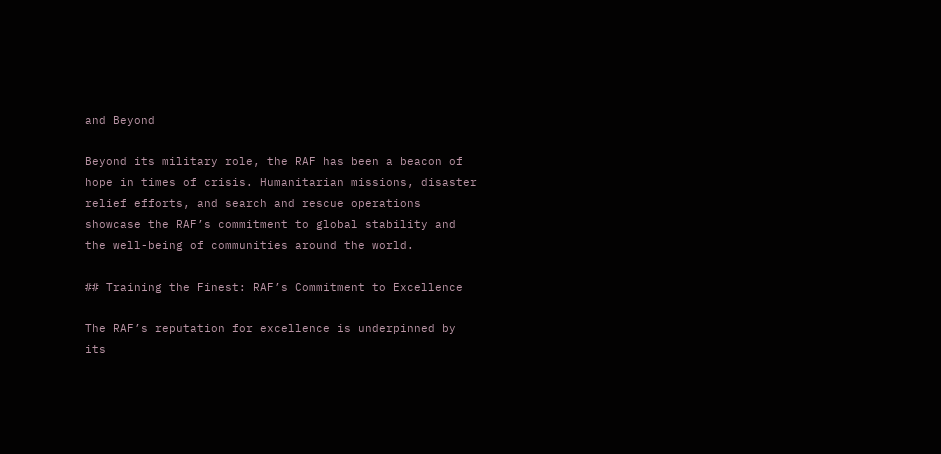and Beyond

Beyond its military role, the RAF has been a beacon of hope in times of crisis. Humanitarian missions, disaster relief efforts, and search and rescue operations showcase the RAF’s commitment to global stability and the well-being of communities around the world.

## Training the Finest: RAF’s Commitment to Excellence

The RAF’s reputation for excellence is underpinned by its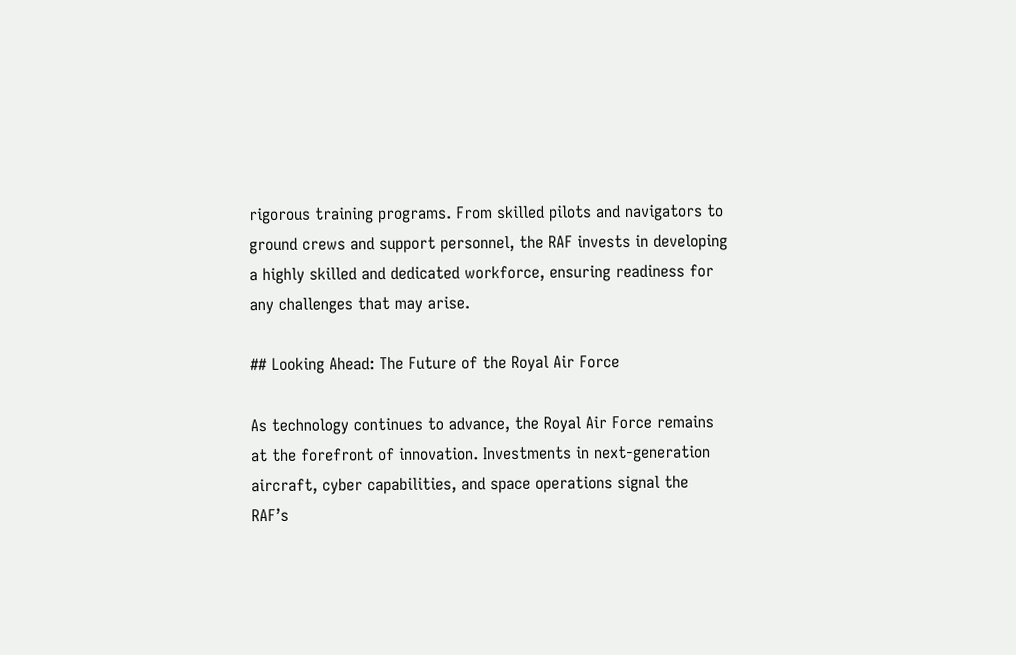rigorous training programs. From skilled pilots and navigators to ground crews and support personnel, the RAF invests in developing a highly skilled and dedicated workforce, ensuring readiness for any challenges that may arise.

## Looking Ahead: The Future of the Royal Air Force

As technology continues to advance, the Royal Air Force remains at the forefront of innovation. Investments in next-generation aircraft, cyber capabilities, and space operations signal the RAF’s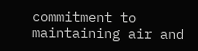commitment to maintaining air and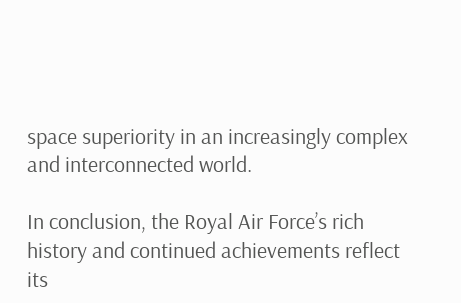space superiority in an increasingly complex and interconnected world.

In conclusion, the Royal Air Force’s rich history and continued achievements reflect its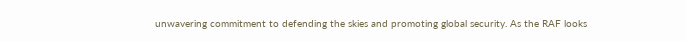unwavering commitment to defending the skies and promoting global security. As the RAF looks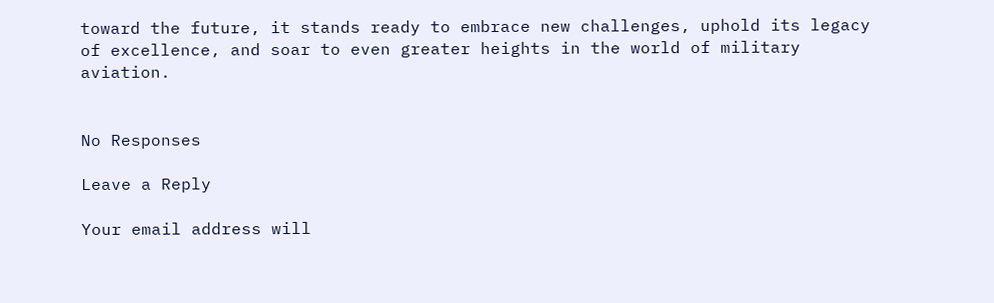toward the future, it stands ready to embrace new challenges, uphold its legacy of excellence, and soar to even greater heights in the world of military aviation.


No Responses

Leave a Reply

Your email address will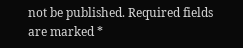not be published. Required fields are marked *